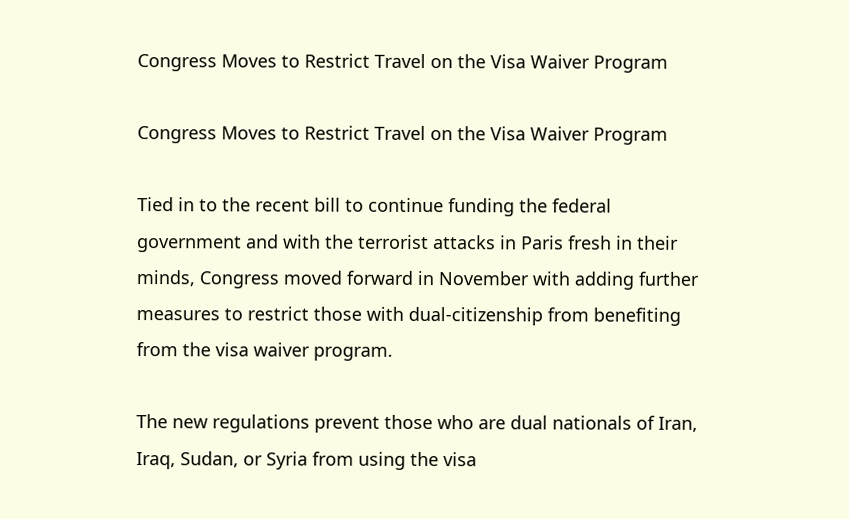Congress Moves to Restrict Travel on the Visa Waiver Program

Congress Moves to Restrict Travel on the Visa Waiver Program

Tied in to the recent bill to continue funding the federal government and with the terrorist attacks in Paris fresh in their minds, Congress moved forward in November with adding further measures to restrict those with dual-citizenship from benefiting from the visa waiver program.

The new regulations prevent those who are dual nationals of Iran, Iraq, Sudan, or Syria from using the visa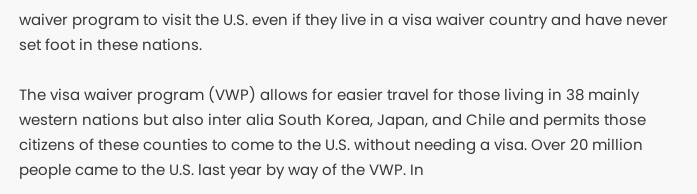waiver program to visit the U.S. even if they live in a visa waiver country and have never set foot in these nations.

The visa waiver program (VWP) allows for easier travel for those living in 38 mainly western nations but also inter alia South Korea, Japan, and Chile and permits those citizens of these counties to come to the U.S. without needing a visa. Over 20 million people came to the U.S. last year by way of the VWP. In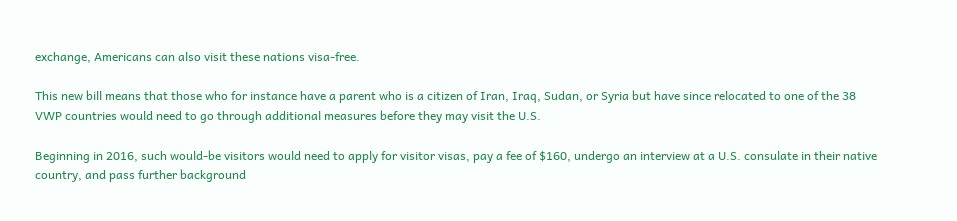exchange, Americans can also visit these nations visa-free.

This new bill means that those who for instance have a parent who is a citizen of Iran, Iraq, Sudan, or Syria but have since relocated to one of the 38 VWP countries would need to go through additional measures before they may visit the U.S.

Beginning in 2016, such would-be visitors would need to apply for visitor visas, pay a fee of $160, undergo an interview at a U.S. consulate in their native country, and pass further background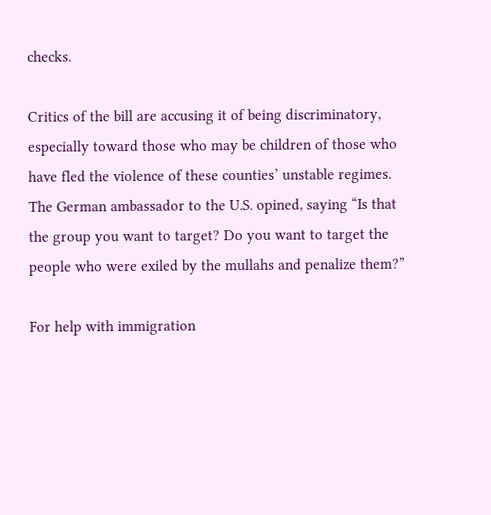checks.

Critics of the bill are accusing it of being discriminatory, especially toward those who may be children of those who have fled the violence of these counties’ unstable regimes. The German ambassador to the U.S. opined, saying “Is that the group you want to target? Do you want to target the people who were exiled by the mullahs and penalize them?”

For help with immigration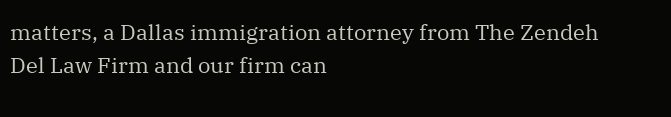matters, a Dallas immigration attorney from The Zendeh Del Law Firm and our firm can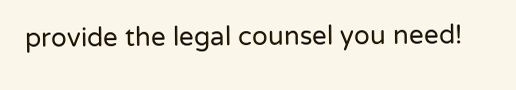provide the legal counsel you need!